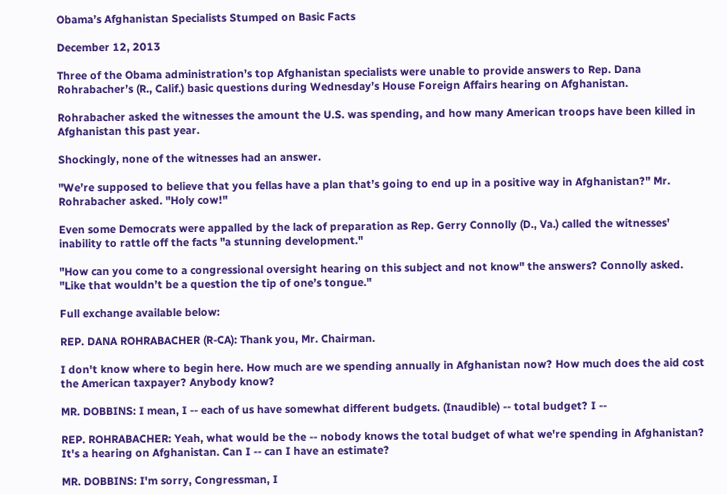Obama’s Afghanistan Specialists Stumped on Basic Facts

December 12, 2013

Three of the Obama administration’s top Afghanistan specialists were unable to provide answers to Rep. Dana Rohrabacher’s (R., Calif.) basic questions during Wednesday’s House Foreign Affairs hearing on Afghanistan.

Rohrabacher asked the witnesses the amount the U.S. was spending, and how many American troops have been killed in Afghanistan this past year.

Shockingly, none of the witnesses had an answer.

"We’re supposed to believe that you fellas have a plan that’s going to end up in a positive way in Afghanistan?" Mr. Rohrabacher asked. "Holy cow!"

Even some Democrats were appalled by the lack of preparation as Rep. Gerry Connolly (D., Va.) called the witnesses’ inability to rattle off the facts "a stunning development."

"How can you come to a congressional oversight hearing on this subject and not know" the answers? Connolly asked. "Like that wouldn’t be a question the tip of one’s tongue."

Full exchange available below:

REP. DANA ROHRABACHER (R-CA): Thank you, Mr. Chairman.

I don't know where to begin here. How much are we spending annually in Afghanistan now? How much does the aid cost the American taxpayer? Anybody know?

MR. DOBBINS: I mean, I -- each of us have somewhat different budgets. (Inaudible) -- total budget? I --

REP. ROHRABACHER: Yeah, what would be the -- nobody knows the total budget of what we're spending in Afghanistan? It's a hearing on Afghanistan. Can I -- can I have an estimate?

MR. DOBBINS: I'm sorry, Congressman, I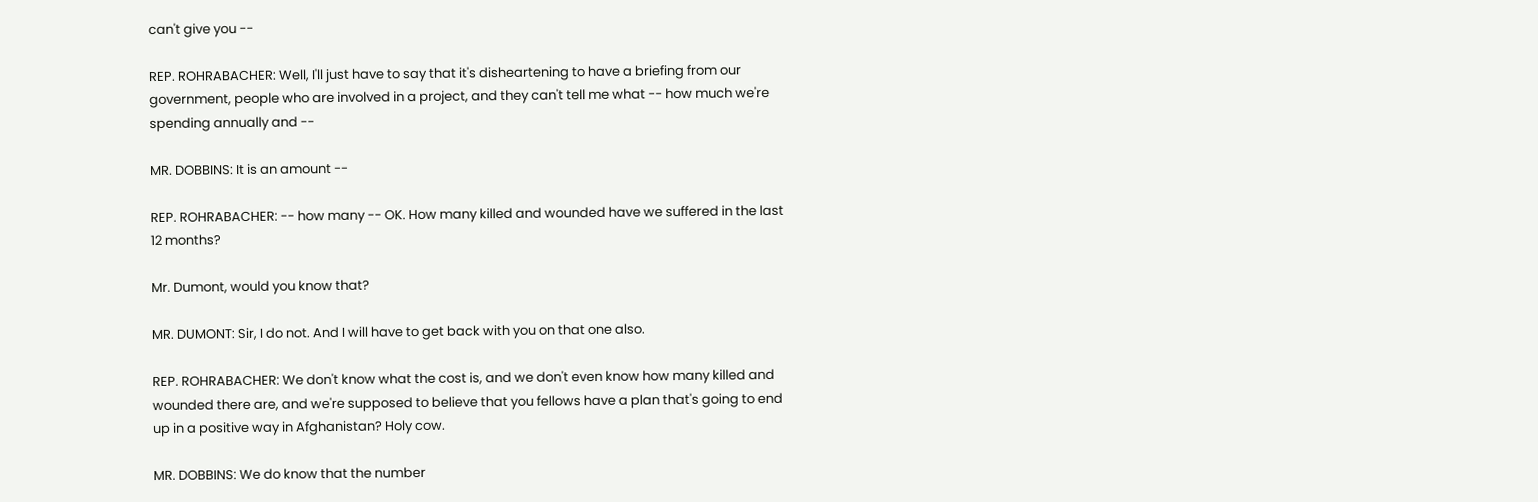can't give you --

REP. ROHRABACHER: Well, I'll just have to say that it's disheartening to have a briefing from our government, people who are involved in a project, and they can't tell me what -- how much we're spending annually and --

MR. DOBBINS: It is an amount --

REP. ROHRABACHER: -- how many -- OK. How many killed and wounded have we suffered in the last 12 months?

Mr. Dumont, would you know that?

MR. DUMONT: Sir, I do not. And I will have to get back with you on that one also.

REP. ROHRABACHER: We don't know what the cost is, and we don't even know how many killed and wounded there are, and we're supposed to believe that you fellows have a plan that's going to end up in a positive way in Afghanistan? Holy cow.

MR. DOBBINS: We do know that the number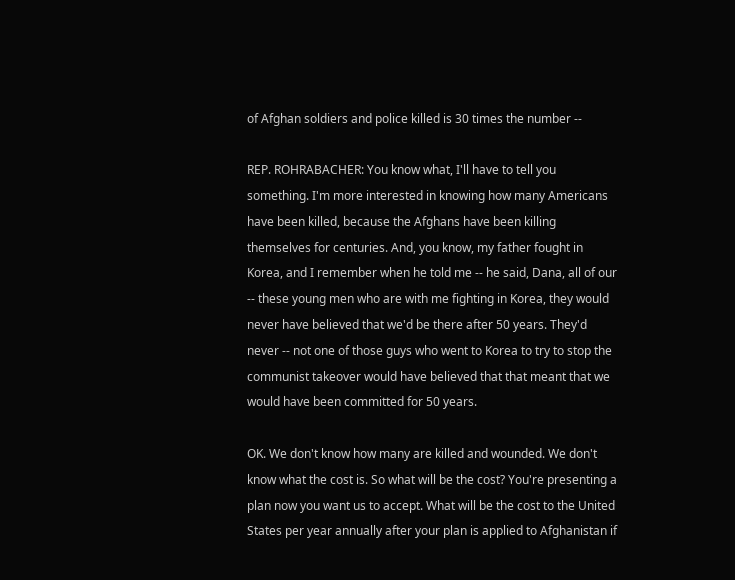of Afghan soldiers and police killed is 30 times the number --

REP. ROHRABACHER: You know what, I'll have to tell you something. I'm more interested in knowing how many Americans have been killed, because the Afghans have been killing themselves for centuries. And, you know, my father fought in Korea, and I remember when he told me -- he said, Dana, all of our -- these young men who are with me fighting in Korea, they would never have believed that we'd be there after 50 years. They'd never -- not one of those guys who went to Korea to try to stop the communist takeover would have believed that that meant that we would have been committed for 50 years.

OK. We don't know how many are killed and wounded. We don't know what the cost is. So what will be the cost? You're presenting a plan now you want us to accept. What will be the cost to the United States per year annually after your plan is applied to Afghanistan if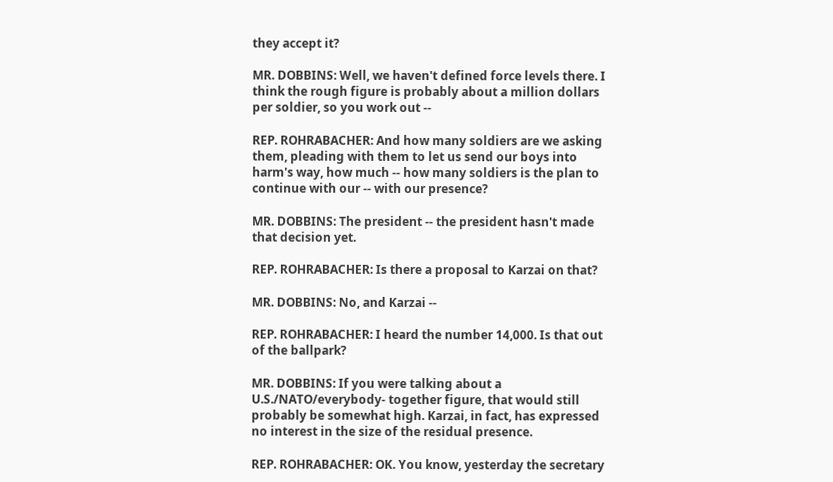they accept it?

MR. DOBBINS: Well, we haven't defined force levels there. I think the rough figure is probably about a million dollars per soldier, so you work out --

REP. ROHRABACHER: And how many soldiers are we asking them, pleading with them to let us send our boys into harm's way, how much -- how many soldiers is the plan to continue with our -- with our presence?

MR. DOBBINS: The president -- the president hasn't made that decision yet.

REP. ROHRABACHER: Is there a proposal to Karzai on that?

MR. DOBBINS: No, and Karzai --

REP. ROHRABACHER: I heard the number 14,000. Is that out of the ballpark?

MR. DOBBINS: If you were talking about a U.S./NATO/everybody- together figure, that would still probably be somewhat high. Karzai, in fact, has expressed no interest in the size of the residual presence.

REP. ROHRABACHER: OK. You know, yesterday the secretary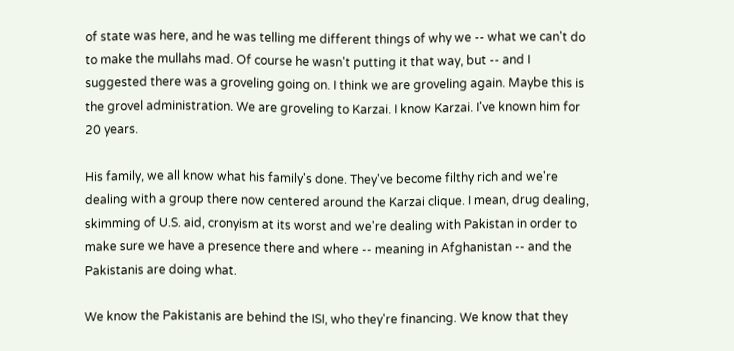of state was here, and he was telling me different things of why we -- what we can't do to make the mullahs mad. Of course he wasn't putting it that way, but -- and I suggested there was a groveling going on. I think we are groveling again. Maybe this is the grovel administration. We are groveling to Karzai. I know Karzai. I've known him for 20 years.

His family, we all know what his family's done. They've become filthy rich and we're dealing with a group there now centered around the Karzai clique. I mean, drug dealing, skimming of U.S. aid, cronyism at its worst and we're dealing with Pakistan in order to make sure we have a presence there and where -- meaning in Afghanistan -- and the Pakistanis are doing what.

We know the Pakistanis are behind the ISI, who they're financing. We know that they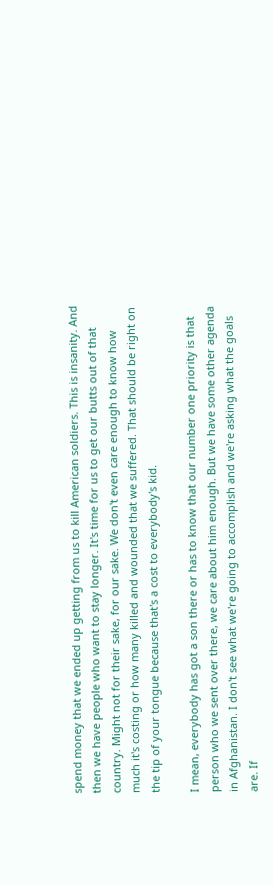spend money that we ended up getting from us to kill American soldiers. This is insanity. And then we have people who want to stay longer. It's time for us to get our butts out of that country. Might not for their sake, for our sake. We don't even care enough to know how much it's costing or how many killed and wounded that we suffered. That should be right on the tip of your tongue because that's a cost to everybody's kid.

I mean, everybody has got a son there or has to know that our number one priority is that person who we sent over there, we care about him enough. But we have some other agenda in Afghanistan. I don't see what we're going to accomplish and we're asking what the goals are. If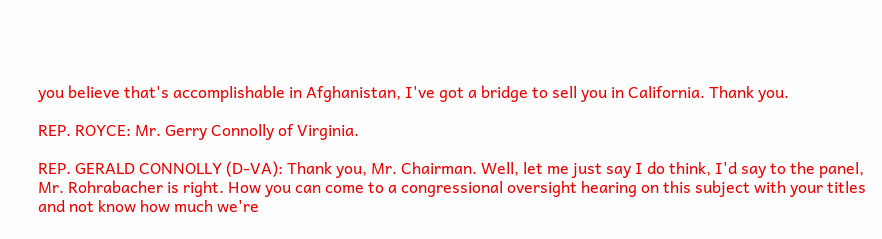you believe that's accomplishable in Afghanistan, I've got a bridge to sell you in California. Thank you.

REP. ROYCE: Mr. Gerry Connolly of Virginia.

REP. GERALD CONNOLLY (D-VA): Thank you, Mr. Chairman. Well, let me just say I do think, I'd say to the panel, Mr. Rohrabacher is right. How you can come to a congressional oversight hearing on this subject with your titles and not know how much we're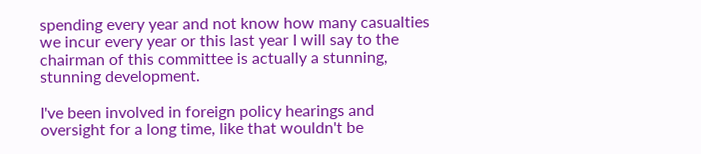spending every year and not know how many casualties we incur every year or this last year I will say to the chairman of this committee is actually a stunning, stunning development.

I've been involved in foreign policy hearings and oversight for a long time, like that wouldn't be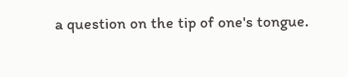a question on the tip of one's tongue.